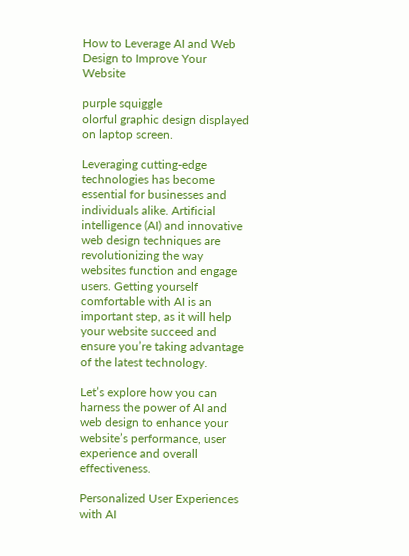How to Leverage AI and Web Design to Improve Your Website

purple squiggle
olorful graphic design displayed on laptop screen.

Leveraging cutting-edge technologies has become essential for businesses and individuals alike. Artificial intelligence (AI) and innovative web design techniques are revolutionizing the way websites function and engage users. Getting yourself comfortable with AI is an important step, as it will help your website succeed and ensure you’re taking advantage of the latest technology.

Let’s explore how you can harness the power of AI and web design to enhance your website’s performance, user experience and overall effectiveness.

Personalized User Experiences with AI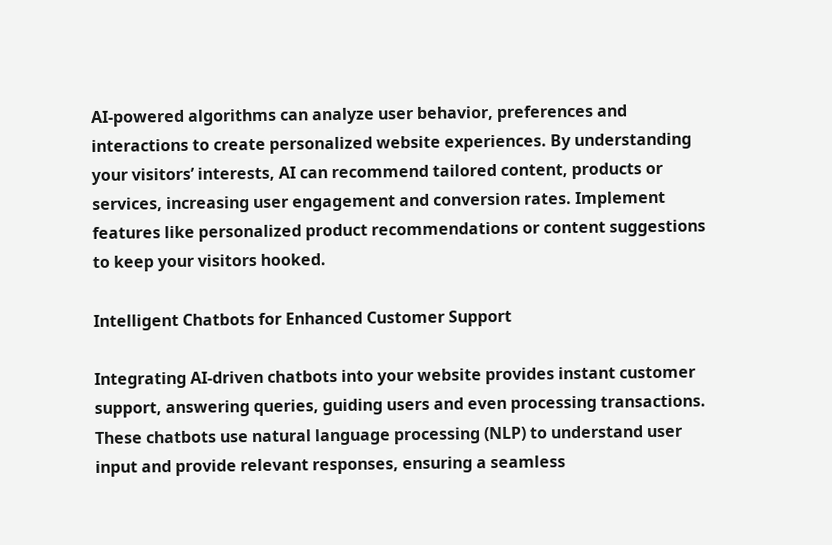AI-powered algorithms can analyze user behavior, preferences and interactions to create personalized website experiences. By understanding your visitors’ interests, AI can recommend tailored content, products or services, increasing user engagement and conversion rates. Implement features like personalized product recommendations or content suggestions to keep your visitors hooked.

Intelligent Chatbots for Enhanced Customer Support

Integrating AI-driven chatbots into your website provides instant customer support, answering queries, guiding users and even processing transactions. These chatbots use natural language processing (NLP) to understand user input and provide relevant responses, ensuring a seamless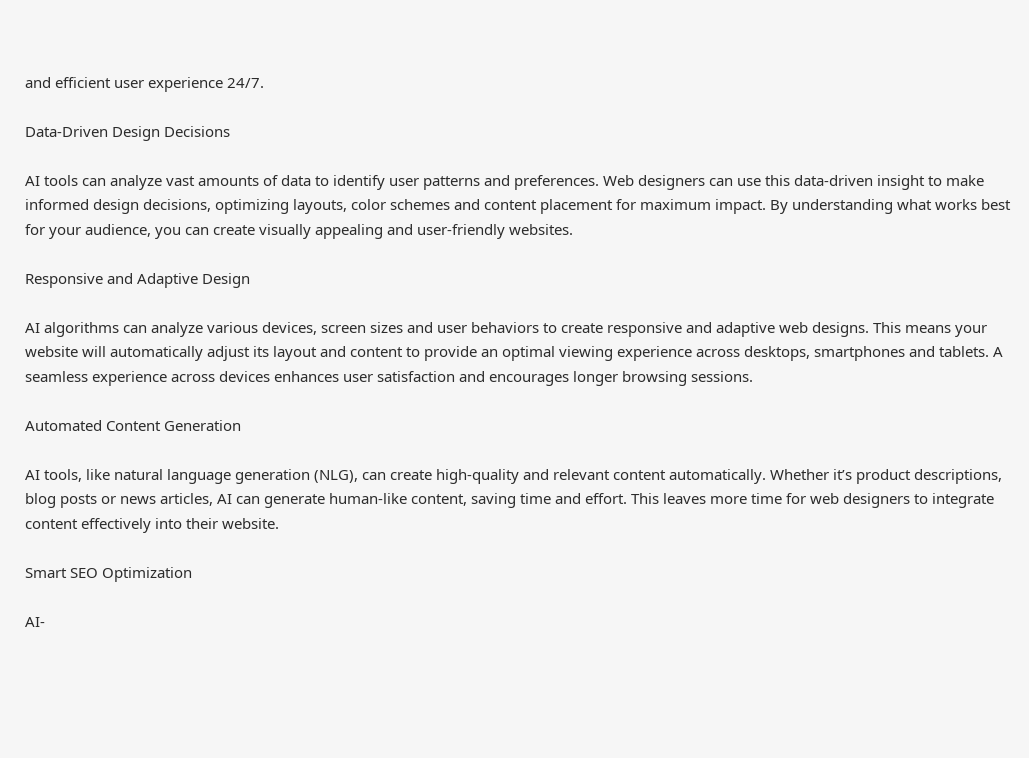and efficient user experience 24/7.

Data-Driven Design Decisions

AI tools can analyze vast amounts of data to identify user patterns and preferences. Web designers can use this data-driven insight to make informed design decisions, optimizing layouts, color schemes and content placement for maximum impact. By understanding what works best for your audience, you can create visually appealing and user-friendly websites.

Responsive and Adaptive Design

AI algorithms can analyze various devices, screen sizes and user behaviors to create responsive and adaptive web designs. This means your website will automatically adjust its layout and content to provide an optimal viewing experience across desktops, smartphones and tablets. A seamless experience across devices enhances user satisfaction and encourages longer browsing sessions.

Automated Content Generation

AI tools, like natural language generation (NLG), can create high-quality and relevant content automatically. Whether it’s product descriptions, blog posts or news articles, AI can generate human-like content, saving time and effort. This leaves more time for web designers to integrate content effectively into their website.

Smart SEO Optimization

AI-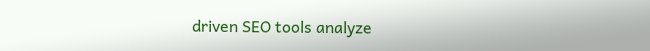driven SEO tools analyze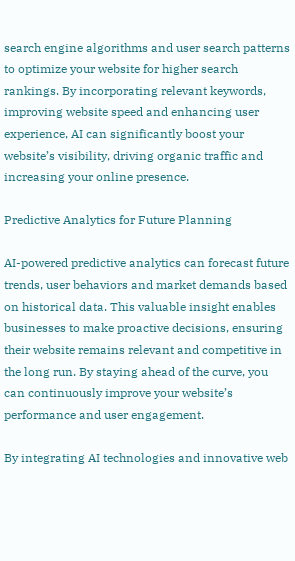search engine algorithms and user search patterns to optimize your website for higher search rankings. By incorporating relevant keywords, improving website speed and enhancing user experience, AI can significantly boost your website’s visibility, driving organic traffic and increasing your online presence.

Predictive Analytics for Future Planning

AI-powered predictive analytics can forecast future trends, user behaviors and market demands based on historical data. This valuable insight enables businesses to make proactive decisions, ensuring their website remains relevant and competitive in the long run. By staying ahead of the curve, you can continuously improve your website’s performance and user engagement.

By integrating AI technologies and innovative web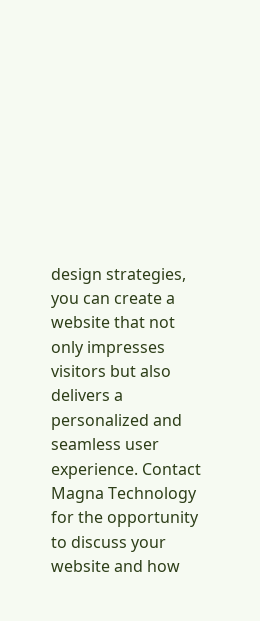design strategies, you can create a website that not only impresses visitors but also delivers a personalized and seamless user experience. Contact Magna Technology for the opportunity to discuss your website and how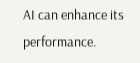AI can enhance its performance.